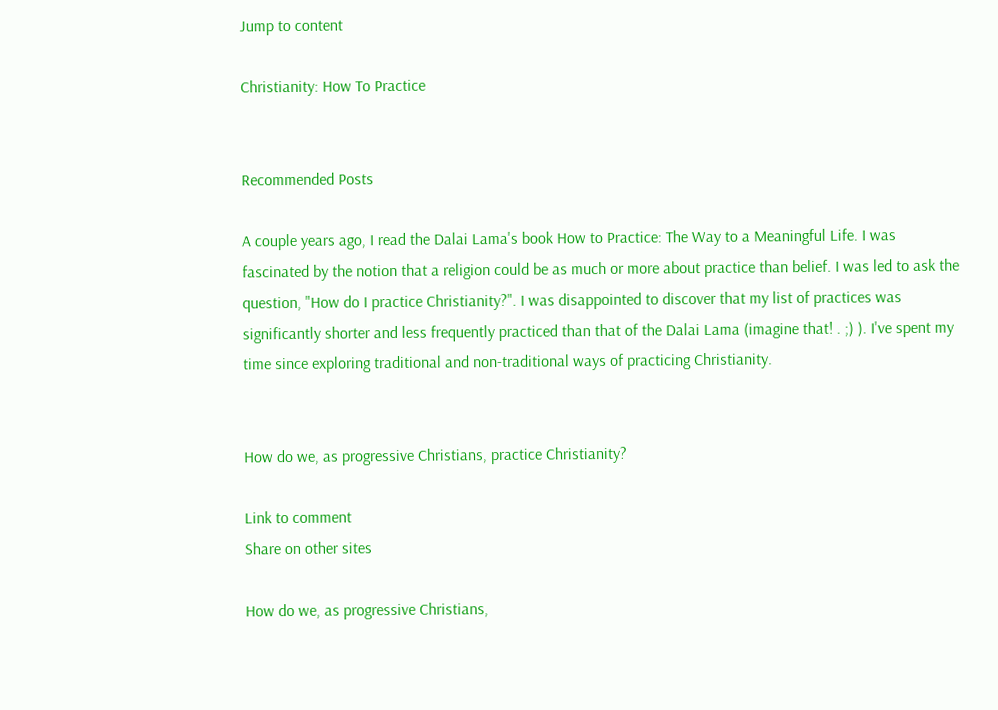Jump to content

Christianity: How To Practice


Recommended Posts

A couple years ago, I read the Dalai Lama's book How to Practice: The Way to a Meaningful Life. I was fascinated by the notion that a religion could be as much or more about practice than belief. I was led to ask the question, "How do I practice Christianity?". I was disappointed to discover that my list of practices was significantly shorter and less frequently practiced than that of the Dalai Lama (imagine that! . ;) ). I've spent my time since exploring traditional and non-traditional ways of practicing Christianity.


How do we, as progressive Christians, practice Christianity?

Link to comment
Share on other sites

How do we, as progressive Christians,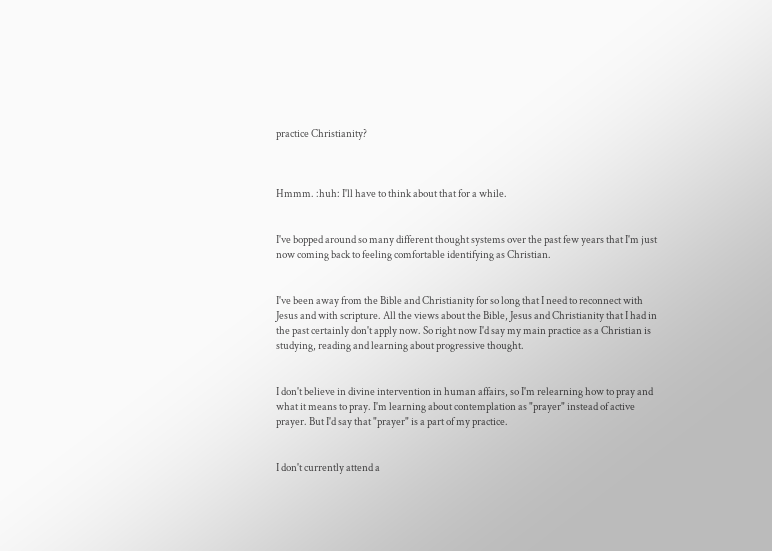practice Christianity?



Hmmm. :huh: I'll have to think about that for a while.


I've bopped around so many different thought systems over the past few years that I'm just now coming back to feeling comfortable identifying as Christian.


I've been away from the Bible and Christianity for so long that I need to reconnect with Jesus and with scripture. All the views about the Bible, Jesus and Christianity that I had in the past certainly don't apply now. So right now I'd say my main practice as a Christian is studying, reading and learning about progressive thought.


I don't believe in divine intervention in human affairs, so I'm relearning how to pray and what it means to pray. I'm learning about contemplation as "prayer" instead of active prayer. But I'd say that "prayer" is a part of my practice.


I don't currently attend a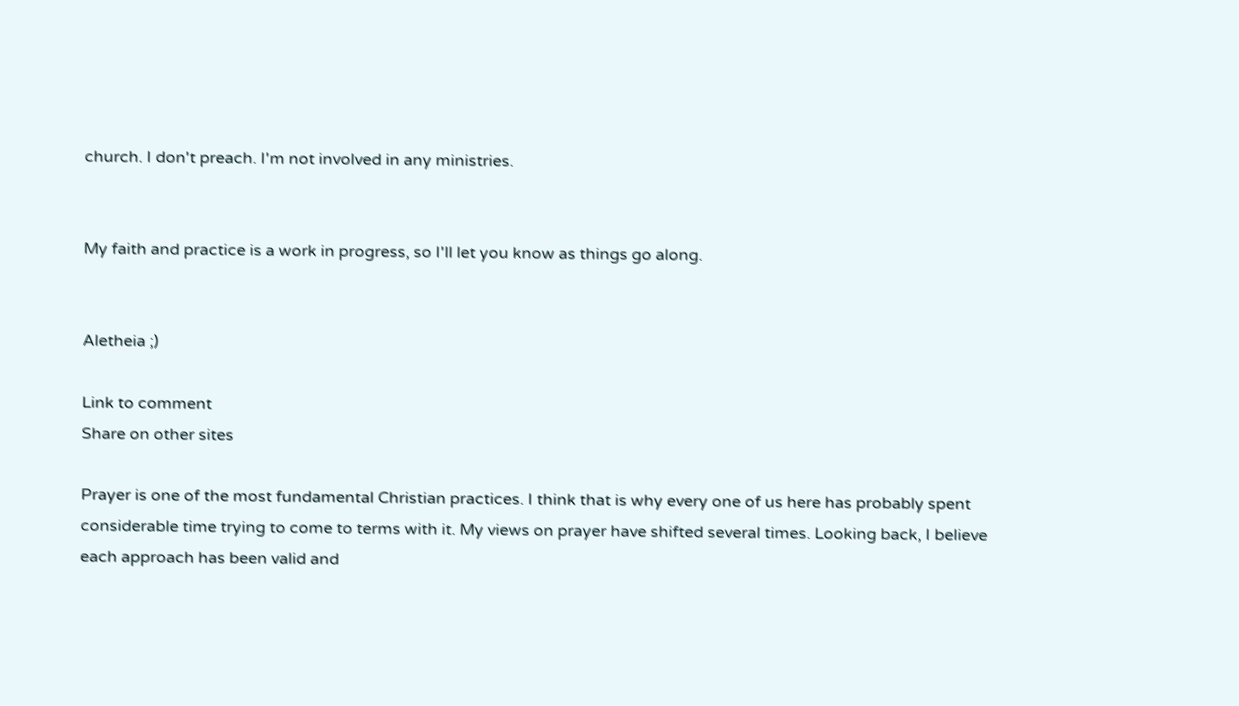church. I don't preach. I'm not involved in any ministries.


My faith and practice is a work in progress, so I'll let you know as things go along.


Aletheia ;)

Link to comment
Share on other sites

Prayer is one of the most fundamental Christian practices. I think that is why every one of us here has probably spent considerable time trying to come to terms with it. My views on prayer have shifted several times. Looking back, I believe each approach has been valid and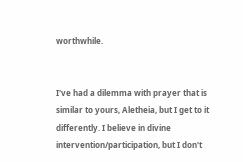worthwhile.


I've had a dilemma with prayer that is similar to yours, Aletheia, but I get to it differently. I believe in divine intervention/participation, but I don't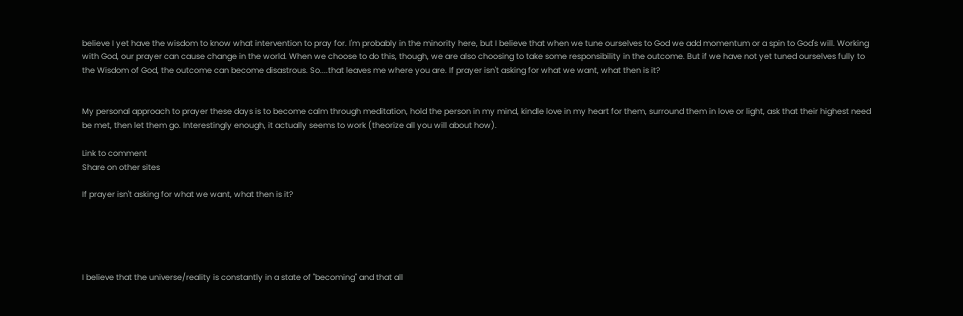believe I yet have the wisdom to know what intervention to pray for. I'm probably in the minority here, but I believe that when we tune ourselves to God we add momentum or a spin to God's will. Working with God, our prayer can cause change in the world. When we choose to do this, though, we are also choosing to take some responsibility in the outcome. But if we have not yet tuned ourselves fully to the Wisdom of God, the outcome can become disastrous. So....that leaves me where you are. If prayer isn't asking for what we want, what then is it?


My personal approach to prayer these days is to become calm through meditation, hold the person in my mind, kindle love in my heart for them, surround them in love or light, ask that their highest need be met, then let them go. Interestingly enough, it actually seems to work (theorize all you will about how).

Link to comment
Share on other sites

If prayer isn't asking for what we want, what then is it?





I believe that the universe/reality is constantly in a state of "becoming" and that all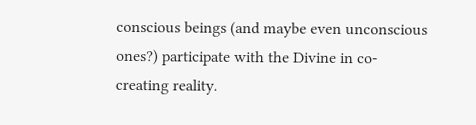conscious beings (and maybe even unconscious ones?) participate with the Divine in co-creating reality.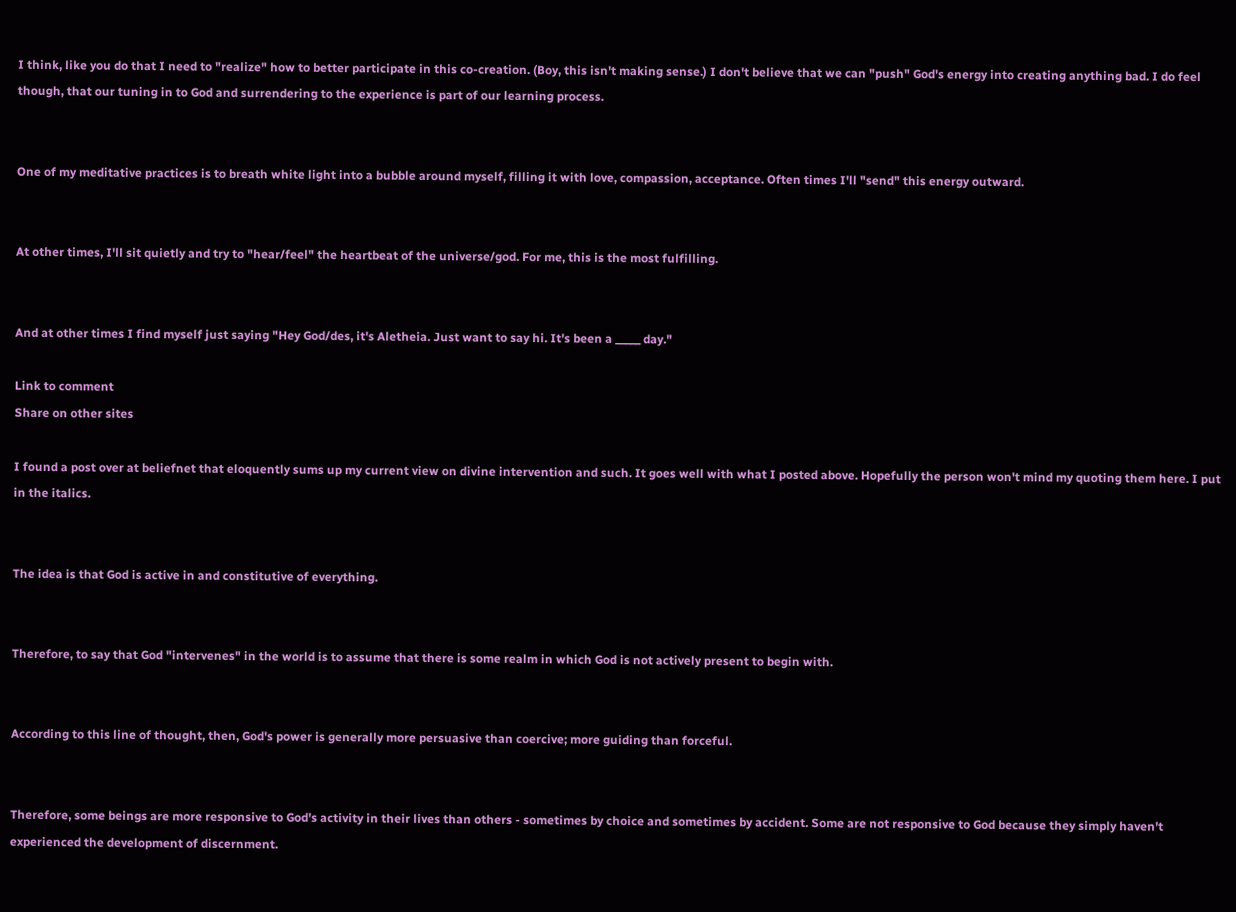I think, like you do that I need to "realize" how to better participate in this co-creation. (Boy, this isn't making sense.) I don't believe that we can "push" God's energy into creating anything bad. I do feel though, that our tuning in to God and surrendering to the experience is part of our learning process.


One of my meditative practices is to breath white light into a bubble around myself, filling it with love, compassion, acceptance. Often times I'll "send" this energy outward.


At other times, I'll sit quietly and try to "hear/feel" the heartbeat of the universe/god. For me, this is the most fulfilling.


And at other times I find myself just saying "Hey God/des, it's Aletheia. Just want to say hi. It's been a _____ day."

Link to comment
Share on other sites

I found a post over at beliefnet that eloquently sums up my current view on divine intervention and such. It goes well with what I posted above. Hopefully the person won't mind my quoting them here. I put in the italics.


The idea is that God is active in and constitutive of everything.


Therefore, to say that God "intervenes" in the world is to assume that there is some realm in which God is not actively present to begin with.


According to this line of thought, then, God's power is generally more persuasive than coercive; more guiding than forceful.


Therefore, some beings are more responsive to God's activity in their lives than others - sometimes by choice and sometimes by accident. Some are not responsive to God because they simply haven't experienced the development of discernment.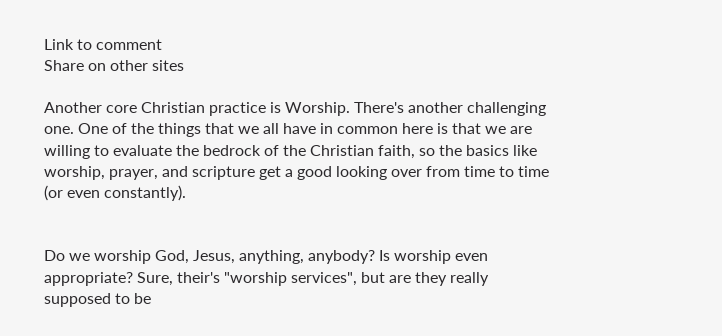Link to comment
Share on other sites

Another core Christian practice is Worship. There's another challenging one. One of the things that we all have in common here is that we are willing to evaluate the bedrock of the Christian faith, so the basics like worship, prayer, and scripture get a good looking over from time to time (or even constantly).


Do we worship God, Jesus, anything, anybody? Is worship even appropriate? Sure, their's "worship services", but are they really supposed to be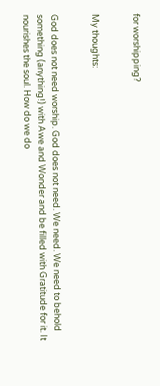for worshipping?


My thoughts:


God does not need worship. God does not need. We need. We need to behold something (anything!) with Awe and Wonder and be filled with Gratitude for it. It nourishes the soul. How do we do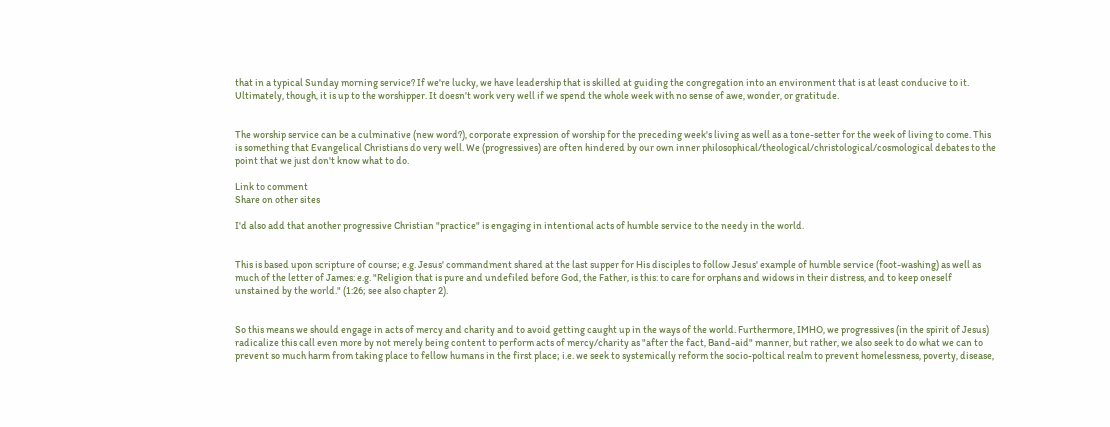that in a typical Sunday morning service? If we're lucky, we have leadership that is skilled at guiding the congregation into an environment that is at least conducive to it. Ultimately, though, it is up to the worshipper. It doesn't work very well if we spend the whole week with no sense of awe, wonder, or gratitude.


The worship service can be a culminative (new word?), corporate expression of worship for the preceding week's living as well as a tone-setter for the week of living to come. This is something that Evangelical Christians do very well. We (progressives) are often hindered by our own inner philosophical/theological/christological/cosmological debates to the point that we just don't know what to do.

Link to comment
Share on other sites

I'd also add that another progressive Christian "practice" is engaging in intentional acts of humble service to the needy in the world.


This is based upon scripture of course; e.g. Jesus' commandment shared at the last supper for His disciples to follow Jesus' example of humble service (foot-washing) as well as much of the letter of James: e.g. "Religion that is pure and undefiled before God, the Father, is this: to care for orphans and widows in their distress, and to keep oneself unstained by the world." (1:26; see also chapter 2).


So this means we should engage in acts of mercy and charity and to avoid getting caught up in the ways of the world. Furthermore, IMHO, we progressives (in the spirit of Jesus) radicalize this call even more by not merely being content to perform acts of mercy/charity as "after the fact, Band-aid" manner, but rather, we also seek to do what we can to prevent so much harm from taking place to fellow humans in the first place; i.e. we seek to systemically reform the socio-poltical realm to prevent homelessness, poverty, disease,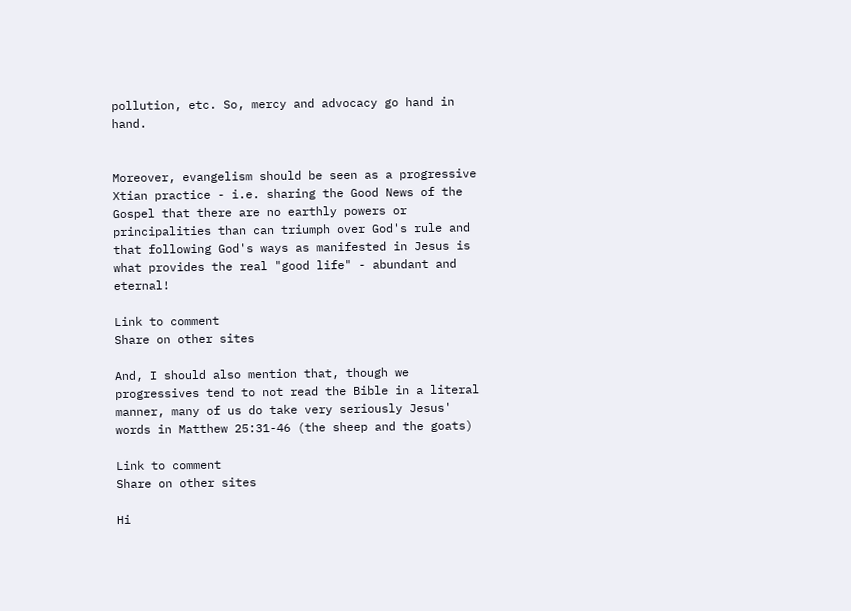pollution, etc. So, mercy and advocacy go hand in hand.


Moreover, evangelism should be seen as a progressive Xtian practice - i.e. sharing the Good News of the Gospel that there are no earthly powers or principalities than can triumph over God's rule and that following God's ways as manifested in Jesus is what provides the real "good life" - abundant and eternal!

Link to comment
Share on other sites

And, I should also mention that, though we progressives tend to not read the Bible in a literal manner, many of us do take very seriously Jesus' words in Matthew 25:31-46 (the sheep and the goats)

Link to comment
Share on other sites

Hi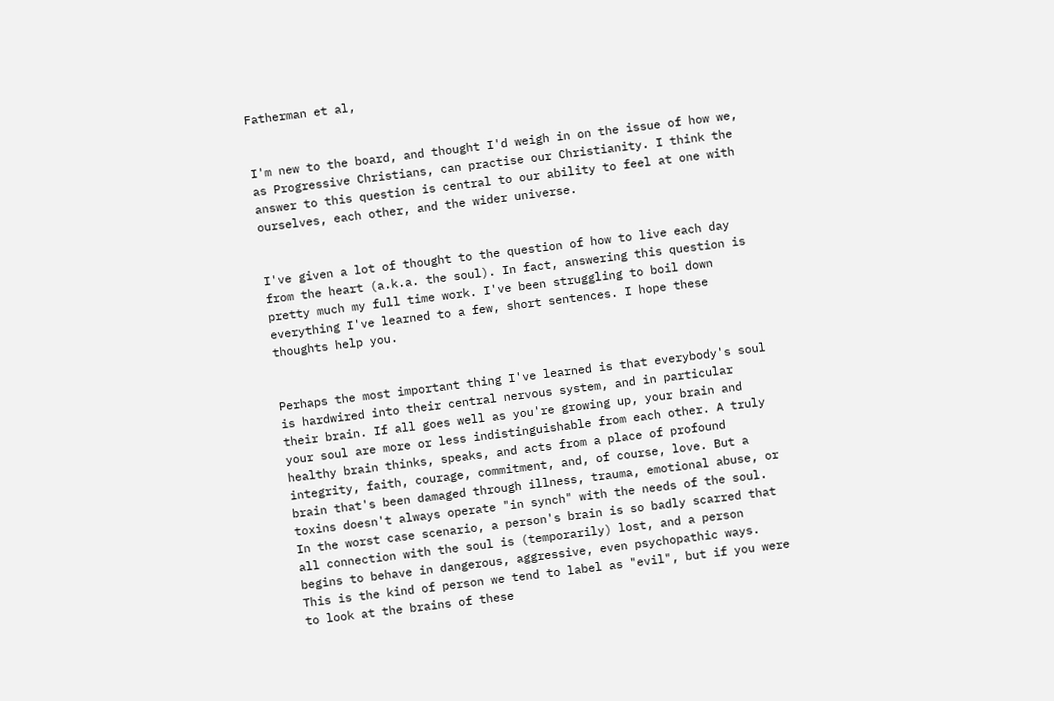Fatherman et al,


I'm new to the board, and thought I'd weigh in on the issue of how we, as Progressive Christians, can practise our Christianity. I think the answer to this question is central to our ability to feel at one with ourselves, each other, and the wider universe.


I've given a lot of thought to the question of how to live each day from the heart (a.k.a. the soul). In fact, answering this question is pretty much my full time work. I've been struggling to boil down everything I've learned to a few, short sentences. I hope these thoughts help you.


Perhaps the most important thing I've learned is that everybody's soul is hardwired into their central nervous system, and in particular their brain. If all goes well as you're growing up, your brain and your soul are more or less indistinguishable from each other. A truly healthy brain thinks, speaks, and acts from a place of profound integrity, faith, courage, commitment, and, of course, love. But a brain that's been damaged through illness, trauma, emotional abuse, or toxins doesn't always operate "in synch" with the needs of the soul. In the worst case scenario, a person's brain is so badly scarred that all connection with the soul is (temporarily) lost, and a person begins to behave in dangerous, aggressive, even psychopathic ways. This is the kind of person we tend to label as "evil", but if you were to look at the brains of these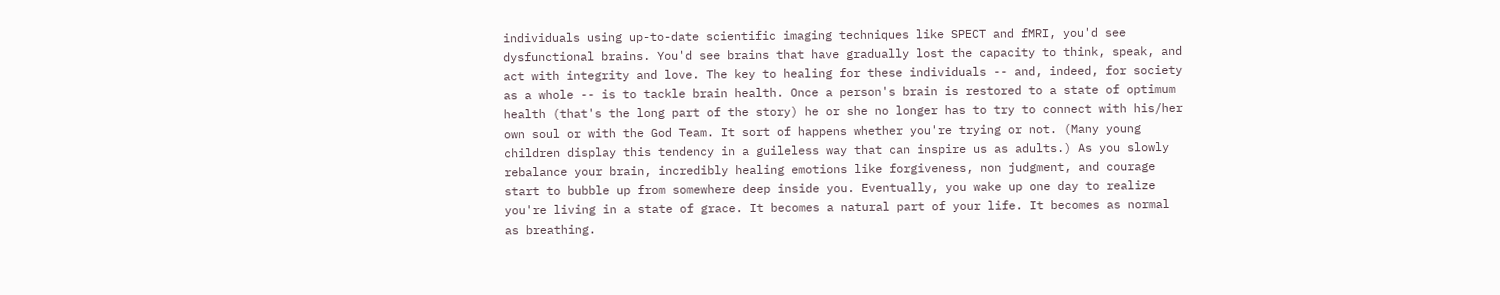individuals using up-to-date scientific imaging techniques like SPECT and fMRI, you'd see dysfunctional brains. You'd see brains that have gradually lost the capacity to think, speak, and act with integrity and love. The key to healing for these individuals -- and, indeed, for society as a whole -- is to tackle brain health. Once a person's brain is restored to a state of optimum health (that's the long part of the story) he or she no longer has to try to connect with his/her own soul or with the God Team. It sort of happens whether you're trying or not. (Many young children display this tendency in a guileless way that can inspire us as adults.) As you slowly rebalance your brain, incredibly healing emotions like forgiveness, non judgment, and courage start to bubble up from somewhere deep inside you. Eventually, you wake up one day to realize you're living in a state of grace. It becomes a natural part of your life. It becomes as normal as breathing.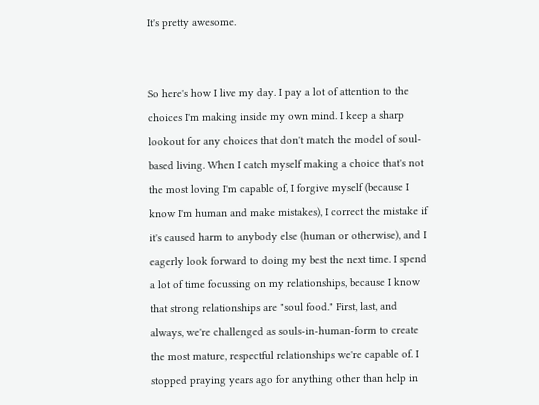It's pretty awesome.


So here's how I live my day. I pay a lot of attention to the choices I'm making inside my own mind. I keep a sharp lookout for any choices that don't match the model of soul-based living. When I catch myself making a choice that's not the most loving I'm capable of, I forgive myself (because I know I'm human and make mistakes), I correct the mistake if it's caused harm to anybody else (human or otherwise), and I eagerly look forward to doing my best the next time. I spend a lot of time focussing on my relationships, because I know that strong relationships are "soul food." First, last, and always, we're challenged as souls-in-human-form to create the most mature, respectful relationships we're capable of. I stopped praying years ago for anything other than help in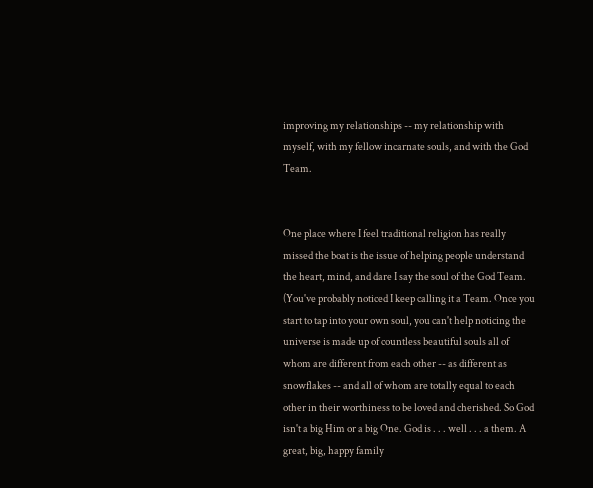improving my relationships -- my relationship with myself, with my fellow incarnate souls, and with the God Team.


One place where I feel traditional religion has really missed the boat is the issue of helping people understand the heart, mind, and dare I say the soul of the God Team. (You've probably noticed I keep calling it a Team. Once you start to tap into your own soul, you can't help noticing the universe is made up of countless beautiful souls all of whom are different from each other -- as different as snowflakes -- and all of whom are totally equal to each other in their worthiness to be loved and cherished. So God isn't a big Him or a big One. God is . . . well . . . a them. A great, big, happy family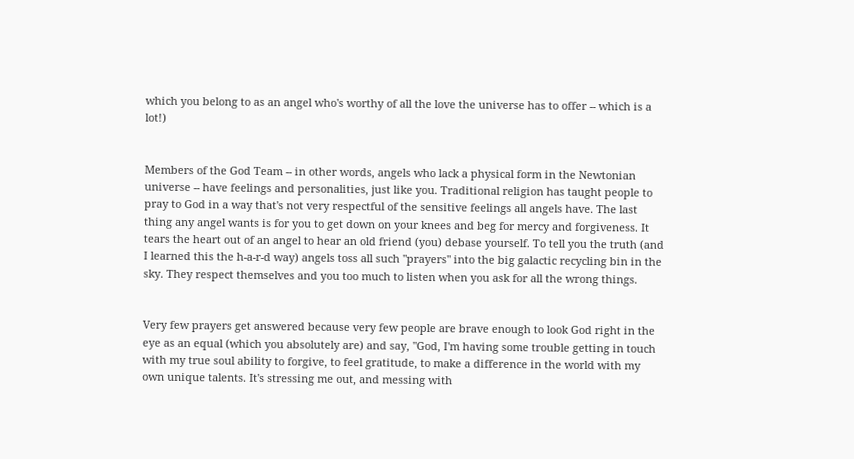which you belong to as an angel who's worthy of all the love the universe has to offer -- which is a lot!)


Members of the God Team -- in other words, angels who lack a physical form in the Newtonian universe -- have feelings and personalities, just like you. Traditional religion has taught people to pray to God in a way that's not very respectful of the sensitive feelings all angels have. The last thing any angel wants is for you to get down on your knees and beg for mercy and forgiveness. It tears the heart out of an angel to hear an old friend (you) debase yourself. To tell you the truth (and I learned this the h-a-r-d way) angels toss all such "prayers" into the big galactic recycling bin in the sky. They respect themselves and you too much to listen when you ask for all the wrong things.


Very few prayers get answered because very few people are brave enough to look God right in the eye as an equal (which you absolutely are) and say, "God, I'm having some trouble getting in touch with my true soul ability to forgive, to feel gratitude, to make a difference in the world with my own unique talents. It's stressing me out, and messing with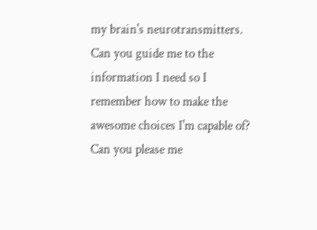my brain's neurotransmitters. Can you guide me to the information I need so I remember how to make the awesome choices I'm capable of? Can you please me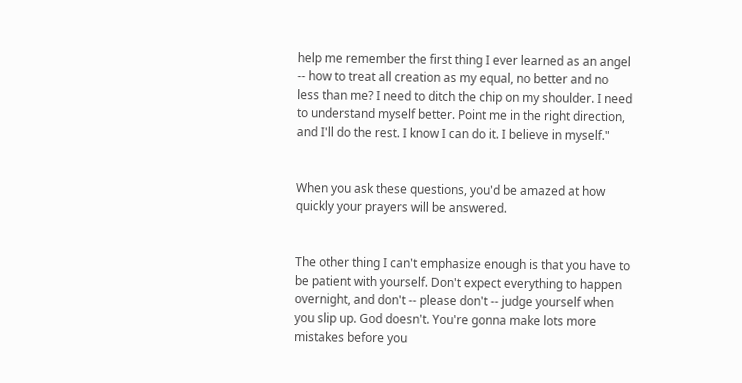help me remember the first thing I ever learned as an angel -- how to treat all creation as my equal, no better and no less than me? I need to ditch the chip on my shoulder. I need to understand myself better. Point me in the right direction, and I'll do the rest. I know I can do it. I believe in myself."


When you ask these questions, you'd be amazed at how quickly your prayers will be answered.


The other thing I can't emphasize enough is that you have to be patient with yourself. Don't expect everything to happen overnight, and don't -- please don't -- judge yourself when you slip up. God doesn't. You're gonna make lots more mistakes before you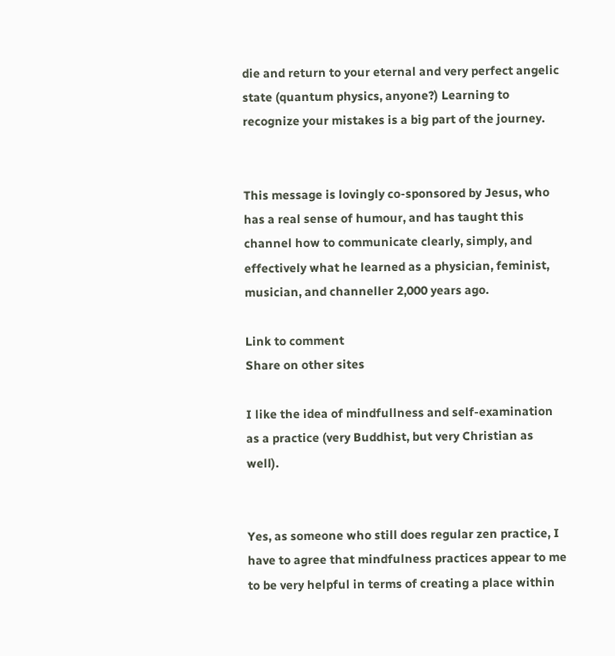die and return to your eternal and very perfect angelic state (quantum physics, anyone?) Learning to recognize your mistakes is a big part of the journey.


This message is lovingly co-sponsored by Jesus, who has a real sense of humour, and has taught this channel how to communicate clearly, simply, and effectively what he learned as a physician, feminist, musician, and channeller 2,000 years ago.

Link to comment
Share on other sites

I like the idea of mindfullness and self-examination as a practice (very Buddhist, but very Christian as well).


Yes, as someone who still does regular zen practice, I have to agree that mindfulness practices appear to me to be very helpful in terms of creating a place within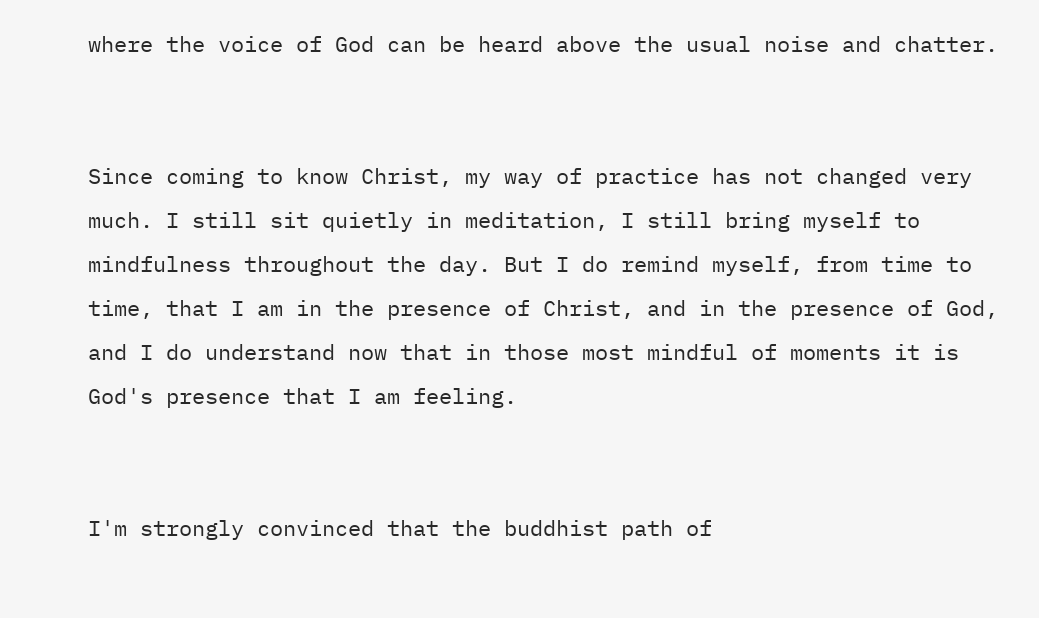where the voice of God can be heard above the usual noise and chatter.


Since coming to know Christ, my way of practice has not changed very much. I still sit quietly in meditation, I still bring myself to mindfulness throughout the day. But I do remind myself, from time to time, that I am in the presence of Christ, and in the presence of God, and I do understand now that in those most mindful of moments it is God's presence that I am feeling.


I'm strongly convinced that the buddhist path of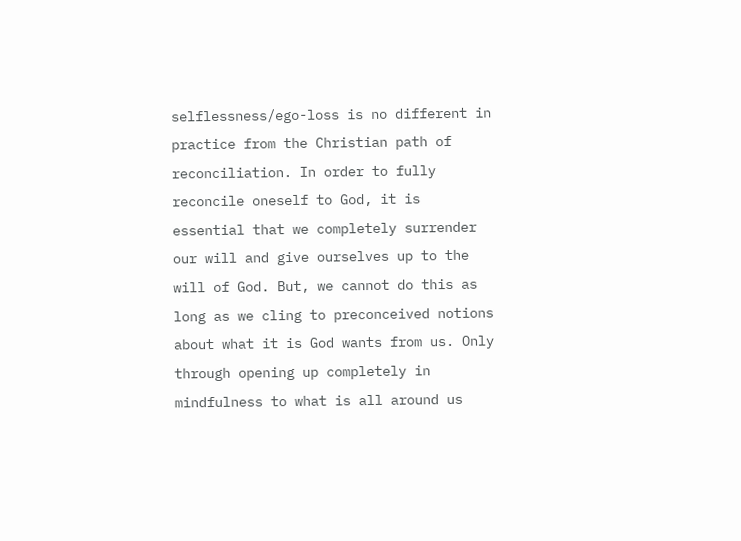selflessness/ego-loss is no different in practice from the Christian path of reconciliation. In order to fully reconcile oneself to God, it is essential that we completely surrender our will and give ourselves up to the will of God. But, we cannot do this as long as we cling to preconceived notions about what it is God wants from us. Only through opening up completely in mindfulness to what is all around us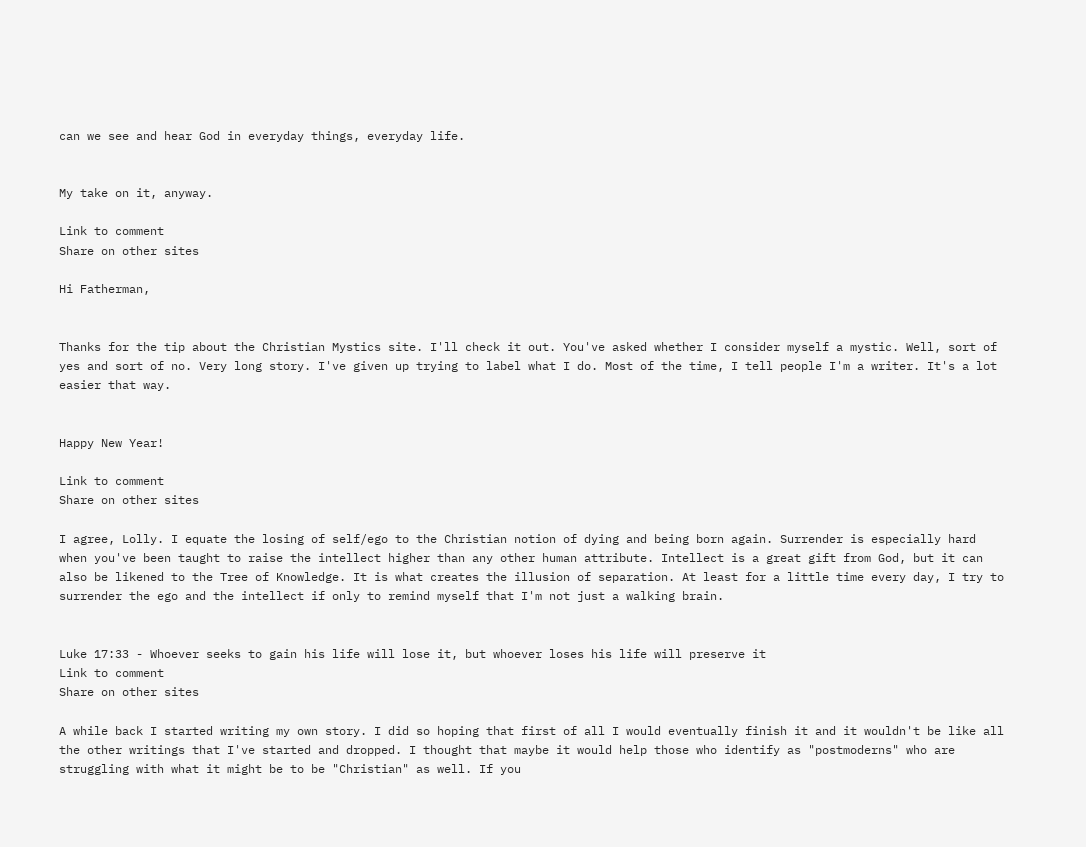can we see and hear God in everyday things, everyday life.


My take on it, anyway.

Link to comment
Share on other sites

Hi Fatherman,


Thanks for the tip about the Christian Mystics site. I'll check it out. You've asked whether I consider myself a mystic. Well, sort of yes and sort of no. Very long story. I've given up trying to label what I do. Most of the time, I tell people I'm a writer. It's a lot easier that way.


Happy New Year!

Link to comment
Share on other sites

I agree, Lolly. I equate the losing of self/ego to the Christian notion of dying and being born again. Surrender is especially hard when you've been taught to raise the intellect higher than any other human attribute. Intellect is a great gift from God, but it can also be likened to the Tree of Knowledge. It is what creates the illusion of separation. At least for a little time every day, I try to surrender the ego and the intellect if only to remind myself that I'm not just a walking brain.


Luke 17:33 - Whoever seeks to gain his life will lose it, but whoever loses his life will preserve it
Link to comment
Share on other sites

A while back I started writing my own story. I did so hoping that first of all I would eventually finish it and it wouldn't be like all the other writings that I've started and dropped. I thought that maybe it would help those who identify as "postmoderns" who are struggling with what it might be to be "Christian" as well. If you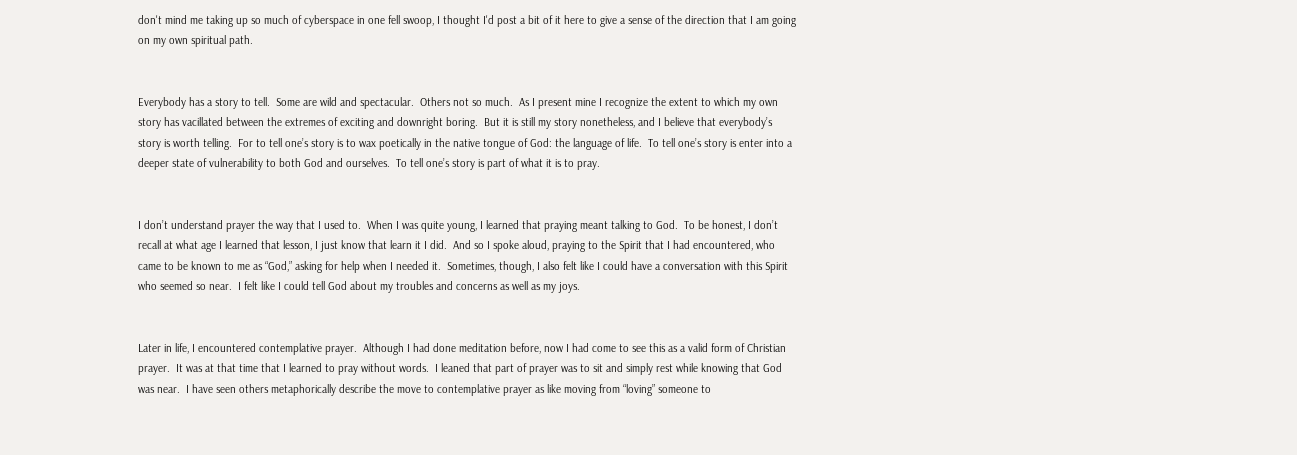don't mind me taking up so much of cyberspace in one fell swoop, I thought I'd post a bit of it here to give a sense of the direction that I am going on my own spiritual path.


Everybody has a story to tell.  Some are wild and spectacular.  Others not so much.  As I present mine I recognize the extent to which my own story has vacillated between the extremes of exciting and downright boring.  But it is still my story nonetheless, and I believe that everybody’s story is worth telling.  For to tell one’s story is to wax poetically in the native tongue of God: the language of life.  To tell one’s story is enter into a deeper state of vulnerability to both God and ourselves.  To tell one’s story is part of what it is to pray.


I don’t understand prayer the way that I used to.  When I was quite young, I learned that praying meant talking to God.  To be honest, I don’t recall at what age I learned that lesson, I just know that learn it I did.  And so I spoke aloud, praying to the Spirit that I had encountered, who came to be known to me as “God,” asking for help when I needed it.  Sometimes, though, I also felt like I could have a conversation with this Spirit who seemed so near.  I felt like I could tell God about my troubles and concerns as well as my joys.


Later in life, I encountered contemplative prayer.  Although I had done meditation before, now I had come to see this as a valid form of Christian prayer.  It was at that time that I learned to pray without words.  I leaned that part of prayer was to sit and simply rest while knowing that God was near.  I have seen others metaphorically describe the move to contemplative prayer as like moving from “loving” someone to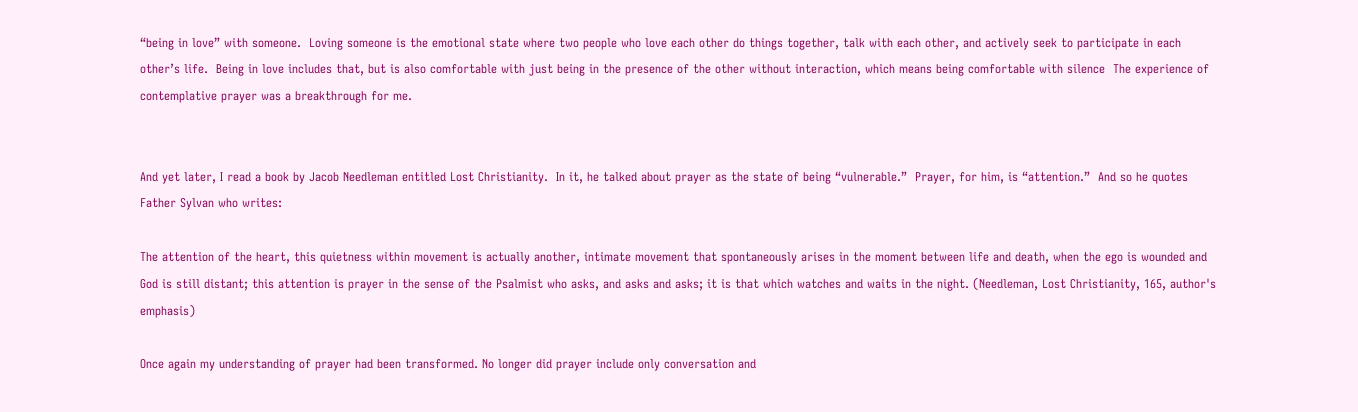“being in love” with someone.  Loving someone is the emotional state where two people who love each other do things together, talk with each other, and actively seek to participate in each other’s life.  Being in love includes that, but is also comfortable with just being in the presence of the other without interaction, which means being comfortable with silence  The experience of contemplative prayer was a breakthrough for me.


And yet later, I read a book by Jacob Needleman entitled Lost Christianity.  In it, he talked about prayer as the state of being “vulnerable.”  Prayer, for him, is “attention.”  And so he quotes Father Sylvan who writes:

The attention of the heart, this quietness within movement is actually another, intimate movement that spontaneously arises in the moment between life and death, when the ego is wounded and God is still distant; this attention is prayer in the sense of the Psalmist who asks, and asks and asks; it is that which watches and waits in the night. (Needleman, Lost Christianity, 165, author's emphasis)

Once again my understanding of prayer had been transformed. No longer did prayer include only conversation and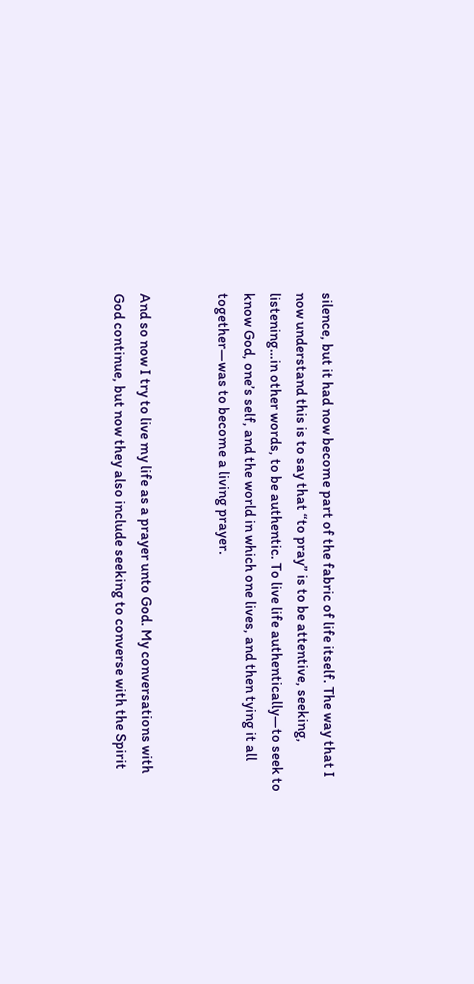silence, but it had now become part of the fabric of life itself. The way that I now understand this is to say that “to pray” is to be attentive, seeking, listening…in other words, to be authentic. To live life authentically—to seek to know God, one’s self, and the world in which one lives, and then tying it all together—was to become a living prayer.


And so now I try to live my life as a prayer unto God. My conversations with God continue, but now they also include seeking to converse with the Spirit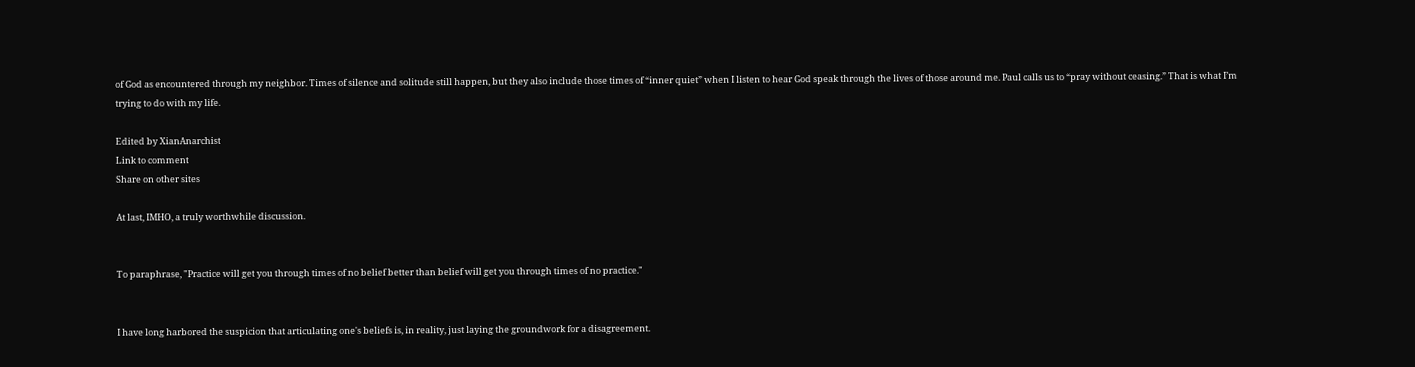of God as encountered through my neighbor. Times of silence and solitude still happen, but they also include those times of “inner quiet” when I listen to hear God speak through the lives of those around me. Paul calls us to “pray without ceasing.” That is what I’m trying to do with my life.

Edited by XianAnarchist
Link to comment
Share on other sites

At last, IMHO, a truly worthwhile discussion.


To paraphrase, "Practice will get you through times of no belief better than belief will get you through times of no practice."


I have long harbored the suspicion that articulating one's beliefs is, in reality, just laying the groundwork for a disagreement.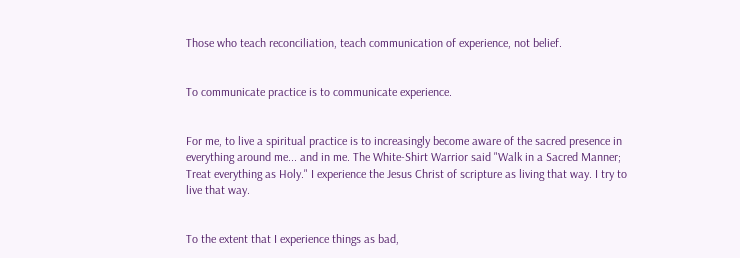Those who teach reconciliation, teach communication of experience, not belief.


To communicate practice is to communicate experience.


For me, to live a spiritual practice is to increasingly become aware of the sacred presence in everything around me... and in me. The White-Shirt Warrior said "Walk in a Sacred Manner; Treat everything as Holy." I experience the Jesus Christ of scripture as living that way. I try to live that way.


To the extent that I experience things as bad,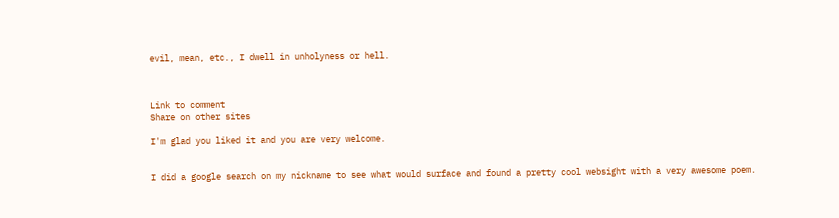evil, mean, etc., I dwell in unholyness or hell.



Link to comment
Share on other sites

I'm glad you liked it and you are very welcome.


I did a google search on my nickname to see what would surface and found a pretty cool websight with a very awesome poem.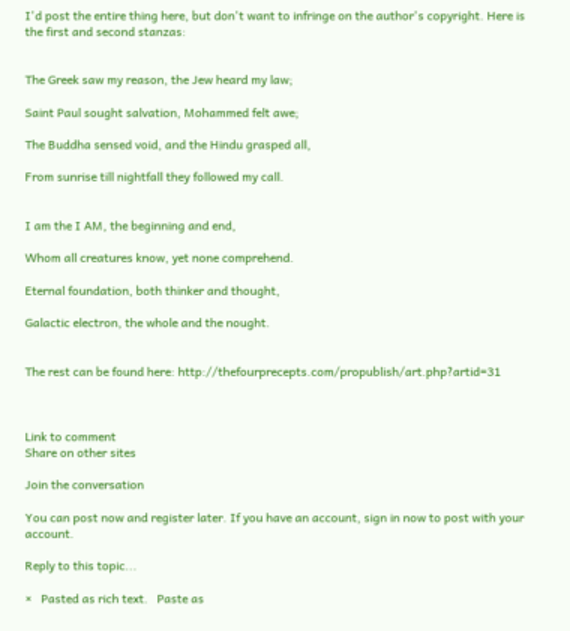I'd post the entire thing here, but don't want to infringe on the author's copyright. Here is the first and second stanzas:


The Greek saw my reason, the Jew heard my law;

Saint Paul sought salvation, Mohammed felt awe;

The Buddha sensed void, and the Hindu grasped all,

From sunrise till nightfall they followed my call.


I am the I AM, the beginning and end,

Whom all creatures know, yet none comprehend.

Eternal foundation, both thinker and thought,

Galactic electron, the whole and the nought.


The rest can be found here: http://thefourprecepts.com/propublish/art.php?artid=31



Link to comment
Share on other sites

Join the conversation

You can post now and register later. If you have an account, sign in now to post with your account.

Reply to this topic...

×   Pasted as rich text.   Paste as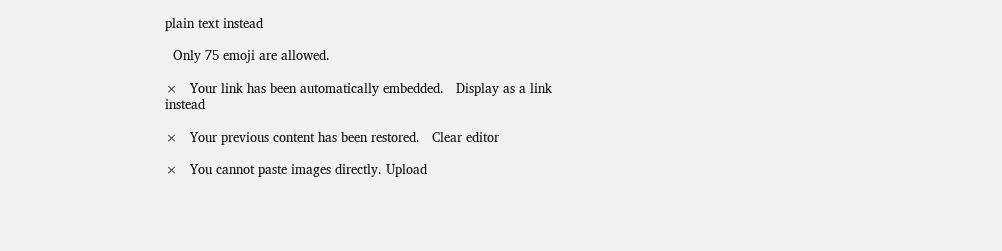plain text instead

  Only 75 emoji are allowed.

×   Your link has been automatically embedded.   Display as a link instead

×   Your previous content has been restored.   Clear editor

×   You cannot paste images directly. Upload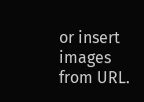or insert images from URL.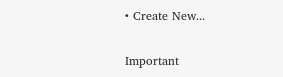• Create New...

Important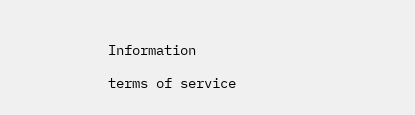Information

terms of service